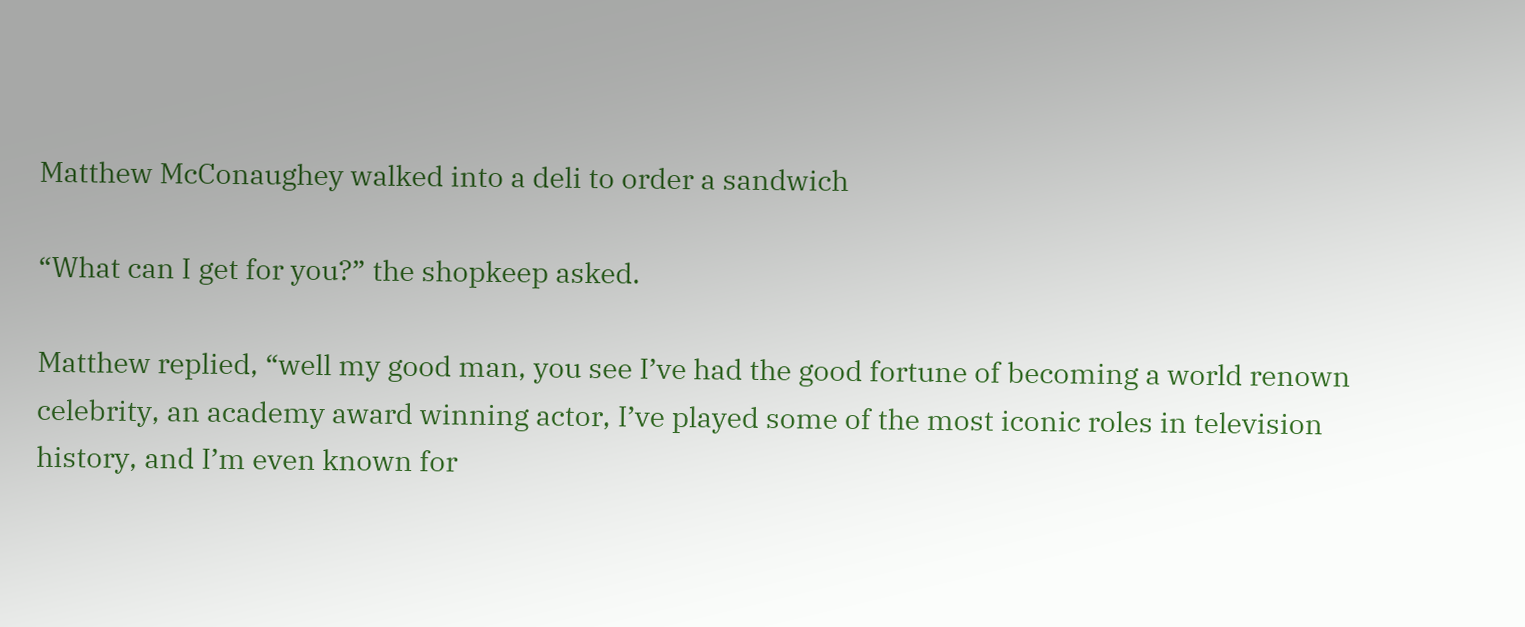Matthew McConaughey walked into a deli to order a sandwich

“What can I get for you?” the shopkeep asked.

Matthew replied, “well my good man, you see I’ve had the good fortune of becoming a world renown celebrity, an academy award winning actor, I’ve played some of the most iconic roles in television history, and I’m even known for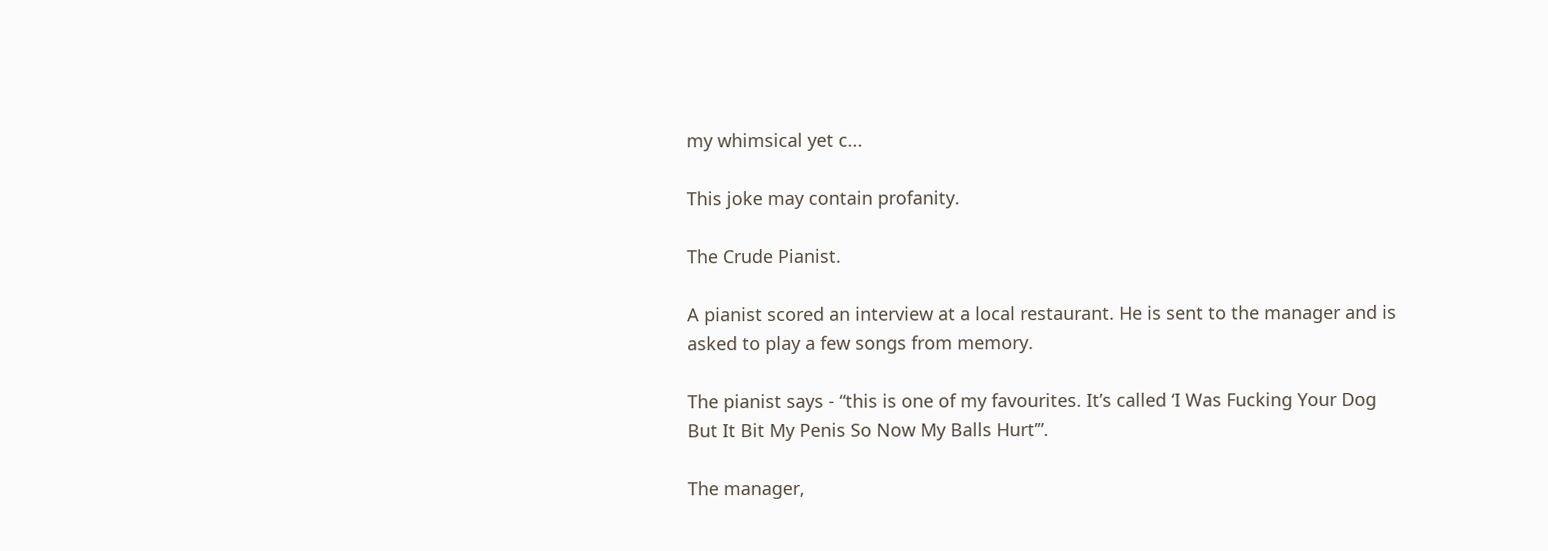my whimsical yet c...

This joke may contain profanity.

The Crude Pianist.

A pianist scored an interview at a local restaurant. He is sent to the manager and is asked to play a few songs from memory.

The pianist says - “this is one of my favourites. It’s called ‘I Was Fucking Your Dog But It Bit My Penis So Now My Balls Hurt’”.

The manager,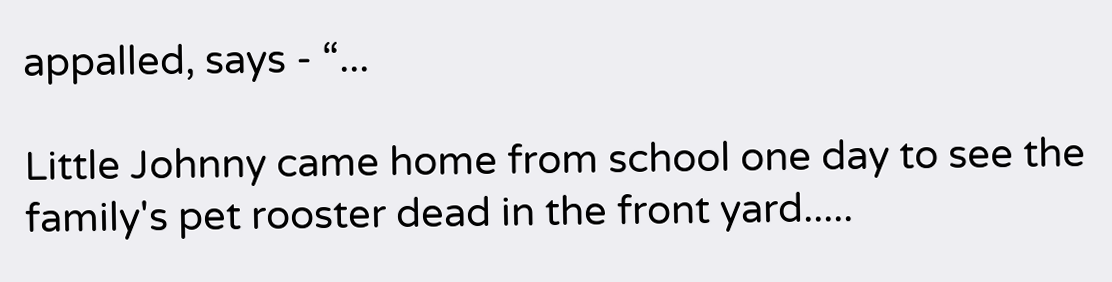appalled, says - “...

Little Johnny came home from school one day to see the family's pet rooster dead in the front yard.....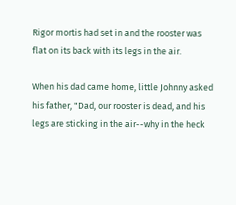Rigor mortis had set in and the rooster was flat on its back with its legs in the air.

When his dad came home, little Johnny asked his father, "Dad, our rooster is dead, and his legs are sticking in the air--why in the heck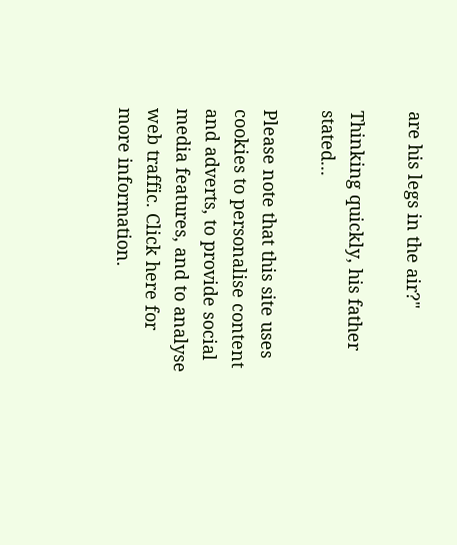are his legs in the air?"

Thinking quickly, his father stated...

Please note that this site uses cookies to personalise content and adverts, to provide social media features, and to analyse web traffic. Click here for more information.